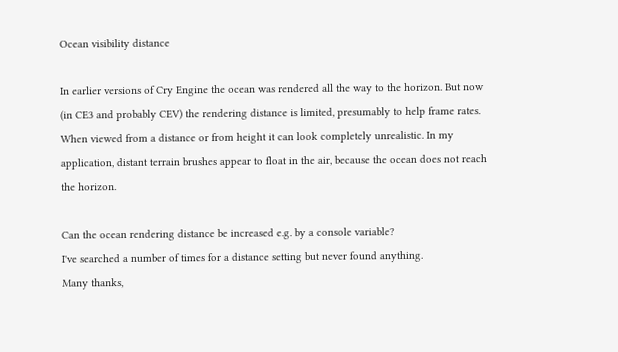Ocean visibility distance

In earlier versions of Cry Engine the ocean was rendered all the way to the horizon. But now (in CE3 and probably CEV) the rendering distance is limited, presumably to help frame rates.
When viewed from a distance or from height it can look completely unrealistic. In my application, distant terrain brushes appear to float in the air, because the ocean does not reach the horizon.

Can the ocean rendering distance be increased e.g. by a console variable?
I've searched a number of times for a distance setting but never found anything.
Many thanks,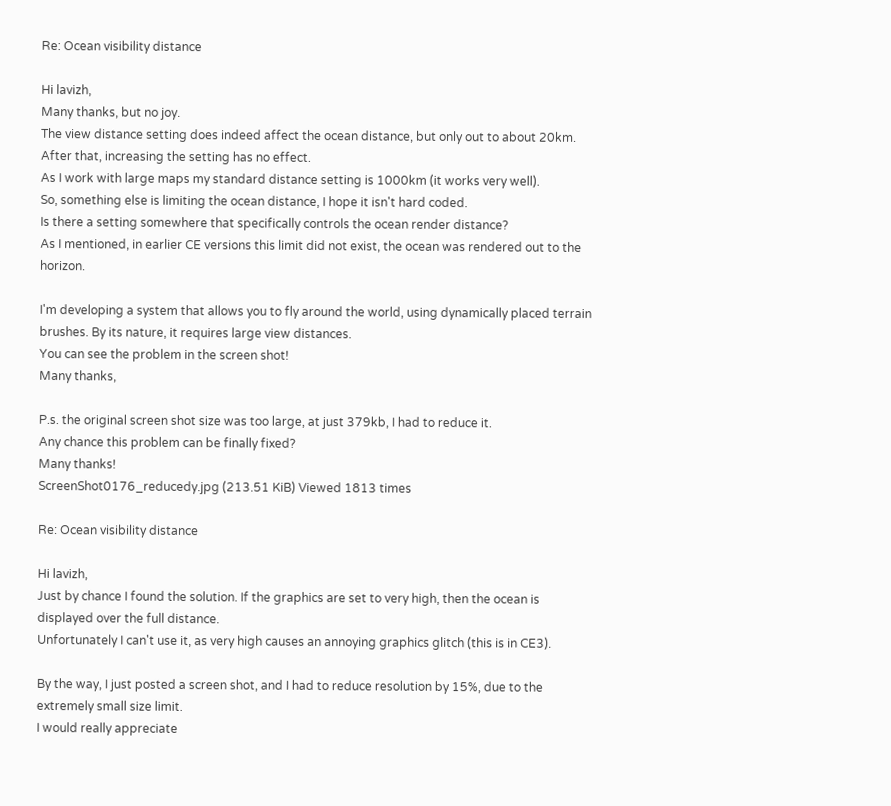Re: Ocean visibility distance

Hi lavizh,
Many thanks, but no joy.
The view distance setting does indeed affect the ocean distance, but only out to about 20km. After that, increasing the setting has no effect.
As I work with large maps my standard distance setting is 1000km (it works very well).
So, something else is limiting the ocean distance, I hope it isn't hard coded.
Is there a setting somewhere that specifically controls the ocean render distance?
As I mentioned, in earlier CE versions this limit did not exist, the ocean was rendered out to the horizon.

I'm developing a system that allows you to fly around the world, using dynamically placed terrain brushes. By its nature, it requires large view distances.
You can see the problem in the screen shot!
Many thanks,

P.s. the original screen shot size was too large, at just 379kb, I had to reduce it.
Any chance this problem can be finally fixed?
Many thanks!
ScreenShot0176_reducedy.jpg (213.51 KiB) Viewed 1813 times

Re: Ocean visibility distance

Hi lavizh,
Just by chance I found the solution. If the graphics are set to very high, then the ocean is displayed over the full distance.
Unfortunately I can't use it, as very high causes an annoying graphics glitch (this is in CE3).

By the way, I just posted a screen shot, and I had to reduce resolution by 15%, due to the extremely small size limit.
I would really appreciate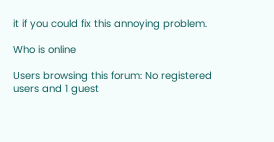it if you could fix this annoying problem.

Who is online

Users browsing this forum: No registered users and 1 guest